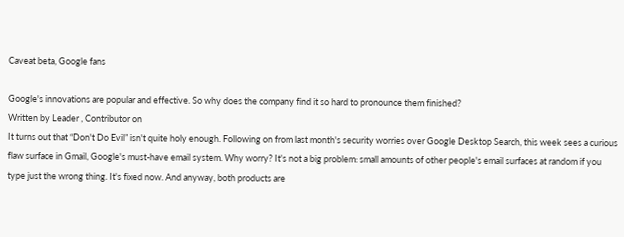Caveat beta, Google fans

Google's innovations are popular and effective. So why does the company find it so hard to pronounce them finished?
Written by Leader , Contributor on
It turns out that “Don't Do Evil” isn't quite holy enough. Following on from last month's security worries over Google Desktop Search, this week sees a curious flaw surface in Gmail, Google's must-have email system. Why worry? It's not a big problem: small amounts of other people's email surfaces at random if you type just the wrong thing. It's fixed now. And anyway, both products are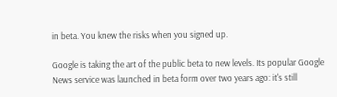in beta. You knew the risks when you signed up.

Google is taking the art of the public beta to new levels. Its popular Google News service was launched in beta form over two years ago: it's still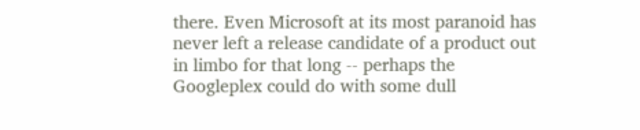there. Even Microsoft at its most paranoid has never left a release candidate of a product out in limbo for that long -- perhaps the Googleplex could do with some dull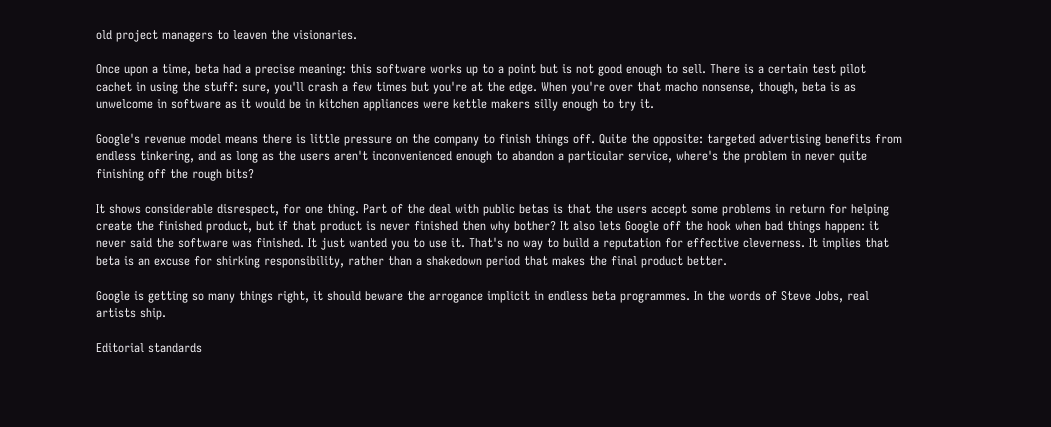old project managers to leaven the visionaries.

Once upon a time, beta had a precise meaning: this software works up to a point but is not good enough to sell. There is a certain test pilot cachet in using the stuff: sure, you'll crash a few times but you're at the edge. When you're over that macho nonsense, though, beta is as unwelcome in software as it would be in kitchen appliances were kettle makers silly enough to try it.

Google's revenue model means there is little pressure on the company to finish things off. Quite the opposite: targeted advertising benefits from endless tinkering, and as long as the users aren't inconvenienced enough to abandon a particular service, where's the problem in never quite finishing off the rough bits?

It shows considerable disrespect, for one thing. Part of the deal with public betas is that the users accept some problems in return for helping create the finished product, but if that product is never finished then why bother? It also lets Google off the hook when bad things happen: it never said the software was finished. It just wanted you to use it. That's no way to build a reputation for effective cleverness. It implies that beta is an excuse for shirking responsibility, rather than a shakedown period that makes the final product better.

Google is getting so many things right, it should beware the arrogance implicit in endless beta programmes. In the words of Steve Jobs, real artists ship.

Editorial standards